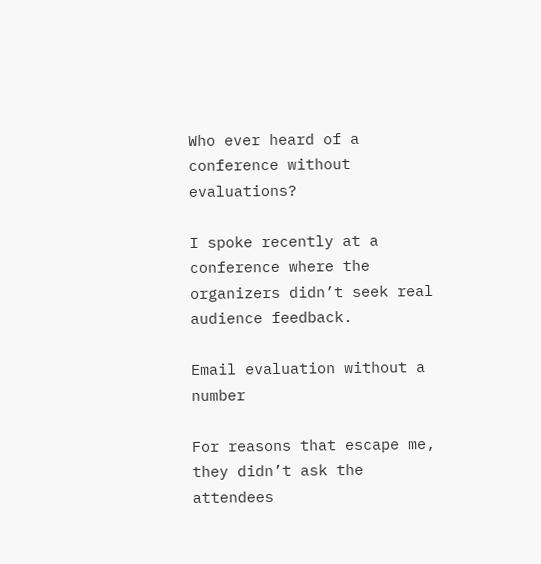Who ever heard of a conference without evaluations?

I spoke recently at a conference where the organizers didn’t seek real audience feedback.

Email evaluation without a number

For reasons that escape me, they didn’t ask the attendees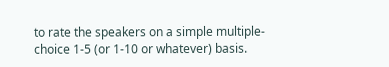to rate the speakers on a simple multiple-choice 1-5 (or 1-10 or whatever) basis.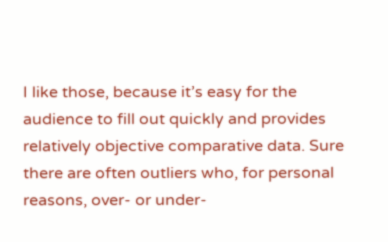I like those, because it’s easy for the audience to fill out quickly and provides relatively objective comparative data. Sure there are often outliers who, for personal reasons, over- or under-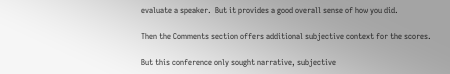evaluate a speaker.  But it provides a good overall sense of how you did.

Then the Comments section offers additional subjective context for the scores.

But this conference only sought narrative, subjective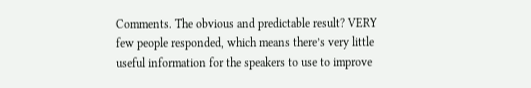Comments. The obvious and predictable result? VERY few people responded, which means there’s very little useful information for the speakers to use to improve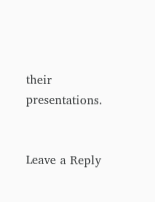their presentations.


Leave a Reply